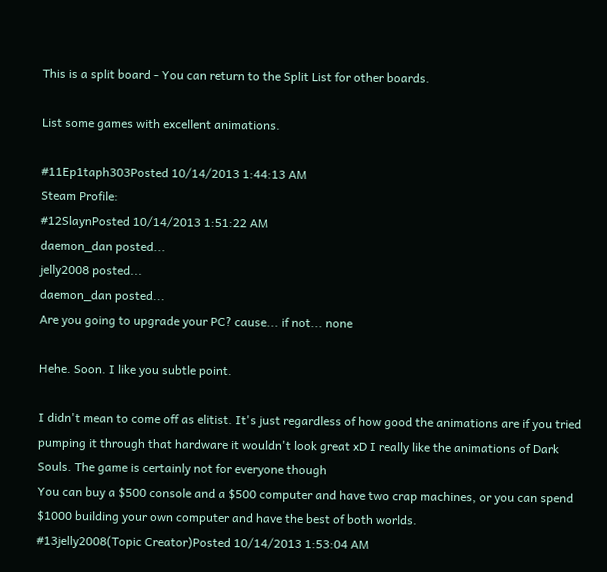This is a split board - You can return to the Split List for other boards.

List some games with excellent animations.

#11Ep1taph303Posted 10/14/2013 1:44:13 AM
Steam Profile:
#12SlaynPosted 10/14/2013 1:51:22 AM
daemon_dan posted...
jelly2008 posted...
daemon_dan posted...
Are you going to upgrade your PC? cause... if not... none

Hehe. Soon. I like you subtle point.

I didn't mean to come off as elitist. It's just regardless of how good the animations are if you tried pumping it through that hardware it wouldn't look great xD I really like the animations of Dark Souls. The game is certainly not for everyone though
You can buy a $500 console and a $500 computer and have two crap machines, or you can spend $1000 building your own computer and have the best of both worlds.
#13jelly2008(Topic Creator)Posted 10/14/2013 1:53:04 AM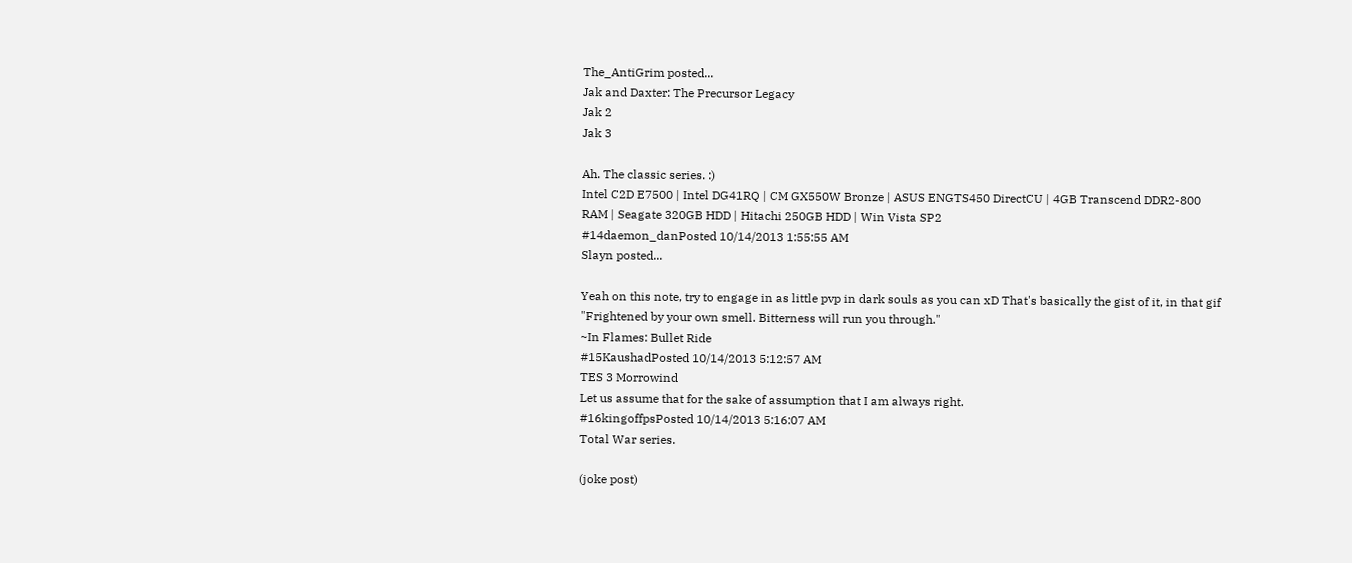The_AntiGrim posted...
Jak and Daxter: The Precursor Legacy
Jak 2
Jak 3

Ah. The classic series. :)
Intel C2D E7500 | Intel DG41RQ | CM GX550W Bronze | ASUS ENGTS450 DirectCU | 4GB Transcend DDR2-800 RAM | Seagate 320GB HDD | Hitachi 250GB HDD | Win Vista SP2
#14daemon_danPosted 10/14/2013 1:55:55 AM
Slayn posted...

Yeah on this note, try to engage in as little pvp in dark souls as you can xD That's basically the gist of it, in that gif
"Frightened by your own smell. Bitterness will run you through."
~In Flames: Bullet Ride
#15KaushadPosted 10/14/2013 5:12:57 AM
TES 3 Morrowind
Let us assume that for the sake of assumption that I am always right.
#16kingoffpsPosted 10/14/2013 5:16:07 AM
Total War series.

(joke post)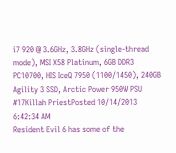i7 920 @ 3.6GHz, 3.8GHz (single-thread mode), MSI X58 Platinum, 6GB DDR3 PC10700, HIS IceQ 7950 (1100/1450), 240GB Agility 3 SSD, Arctic Power 950W PSU
#17Killah PriestPosted 10/14/2013 6:42:34 AM
Resident Evil 6 has some of the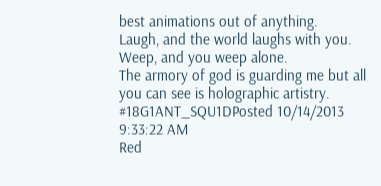best animations out of anything.
Laugh, and the world laughs with you. Weep, and you weep alone.
The armory of god is guarding me but all you can see is holographic artistry.
#18G1ANT_SQU1DPosted 10/14/2013 9:33:22 AM
Red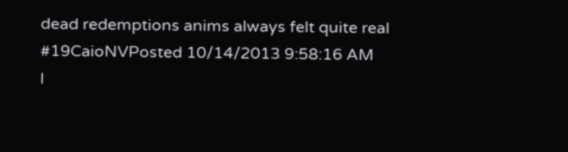dead redemptions anims always felt quite real
#19CaioNVPosted 10/14/2013 9:58:16 AM
I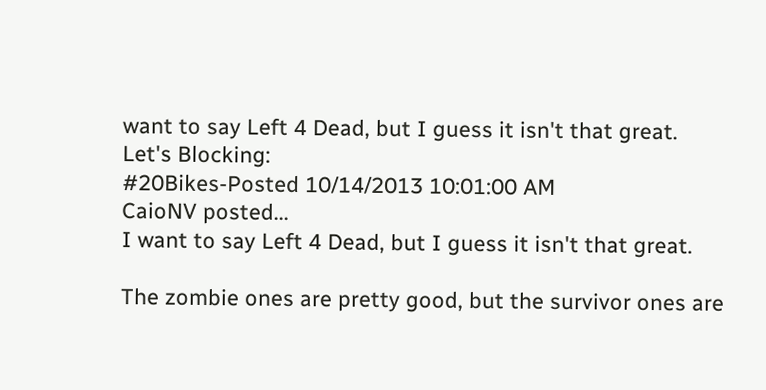want to say Left 4 Dead, but I guess it isn't that great.
Let's Blocking:
#20Bikes-Posted 10/14/2013 10:01:00 AM
CaioNV posted...
I want to say Left 4 Dead, but I guess it isn't that great.

The zombie ones are pretty good, but the survivor ones are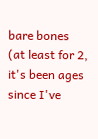bare bones (at least for 2, it's been ages since I've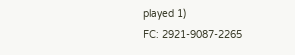played 1)
FC: 2921-9087-2265